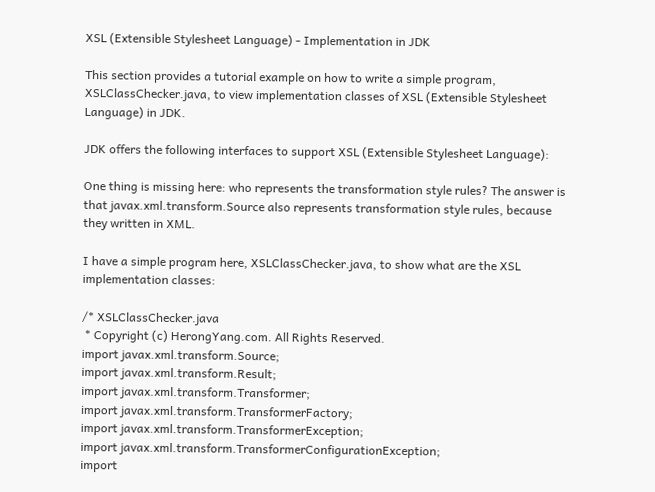XSL (Extensible Stylesheet Language) - Implementation in JDK

This section provides a tutorial example on how to write a simple program, XSLClassChecker.java, to view implementation classes of XSL (Extensible Stylesheet Language) in JDK.

JDK offers the following interfaces to support XSL (Extensible Stylesheet Language):

One thing is missing here: who represents the transformation style rules? The answer is that javax.xml.transform.Source also represents transformation style rules, because they written in XML.

I have a simple program here, XSLClassChecker.java, to show what are the XSL implementation classes:

/* XSLClassChecker.java
 * Copyright (c) HerongYang.com. All Rights Reserved.
import javax.xml.transform.Source;
import javax.xml.transform.Result;
import javax.xml.transform.Transformer;
import javax.xml.transform.TransformerFactory;
import javax.xml.transform.TransformerException;
import javax.xml.transform.TransformerConfigurationException;
import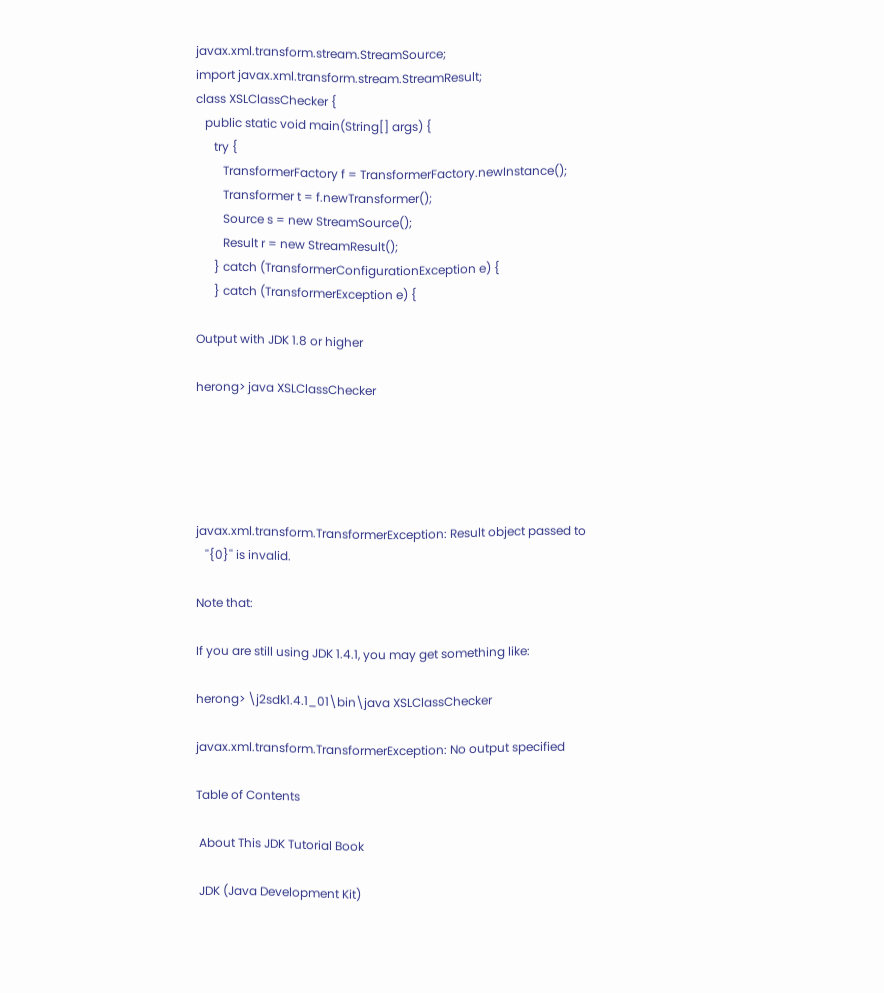javax.xml.transform.stream.StreamSource;
import javax.xml.transform.stream.StreamResult;
class XSLClassChecker {
   public static void main(String[] args) {
      try {
         TransformerFactory f = TransformerFactory.newInstance();
         Transformer t = f.newTransformer();
         Source s = new StreamSource();
         Result r = new StreamResult();
      } catch (TransformerConfigurationException e) {
      } catch (TransformerException e) {

Output with JDK 1.8 or higher

herong> java XSLClassChecker





javax.xml.transform.TransformerException: Result object passed to
   ''{0}'' is invalid.

Note that:

If you are still using JDK 1.4.1, you may get something like:

herong> \j2sdk1.4.1_01\bin\java XSLClassChecker

javax.xml.transform.TransformerException: No output specified

Table of Contents

 About This JDK Tutorial Book

 JDK (Java Development Kit)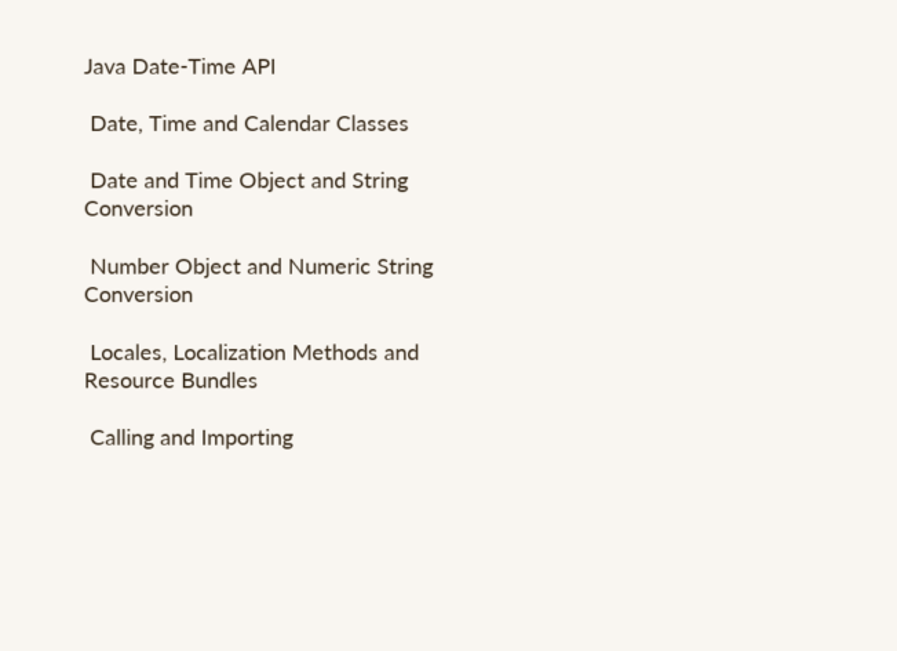Java Date-Time API

 Date, Time and Calendar Classes

 Date and Time Object and String Conversion

 Number Object and Numeric String Conversion

 Locales, Localization Methods and Resource Bundles

 Calling and Importing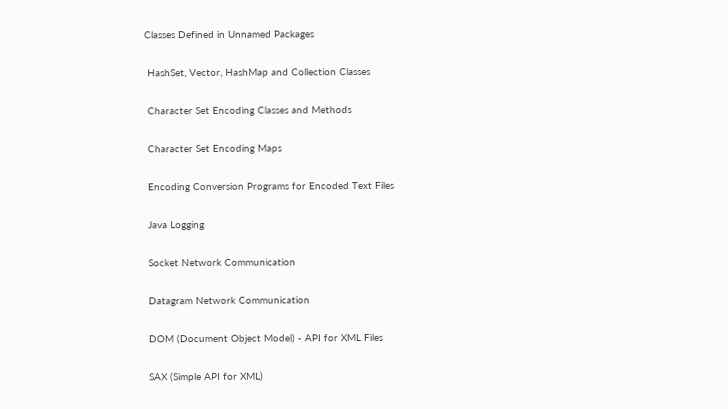Classes Defined in Unnamed Packages

 HashSet, Vector, HashMap and Collection Classes

 Character Set Encoding Classes and Methods

 Character Set Encoding Maps

 Encoding Conversion Programs for Encoded Text Files

 Java Logging

 Socket Network Communication

 Datagram Network Communication

 DOM (Document Object Model) - API for XML Files

 SAX (Simple API for XML)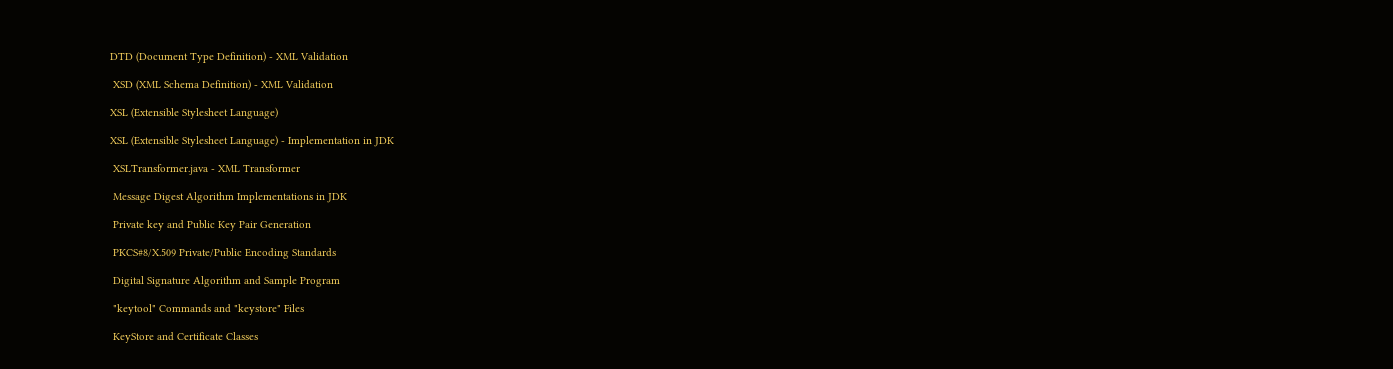DTD (Document Type Definition) - XML Validation

 XSD (XML Schema Definition) - XML Validation

XSL (Extensible Stylesheet Language)

XSL (Extensible Stylesheet Language) - Implementation in JDK

 XSLTransformer.java - XML Transformer

 Message Digest Algorithm Implementations in JDK

 Private key and Public Key Pair Generation

 PKCS#8/X.509 Private/Public Encoding Standards

 Digital Signature Algorithm and Sample Program

 "keytool" Commands and "keystore" Files

 KeyStore and Certificate Classes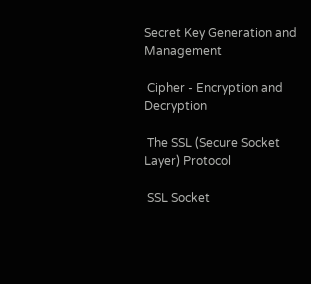Secret Key Generation and Management

 Cipher - Encryption and Decryption

 The SSL (Secure Socket Layer) Protocol

 SSL Socket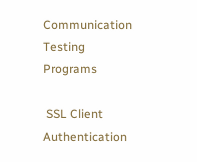Communication Testing Programs

 SSL Client Authentication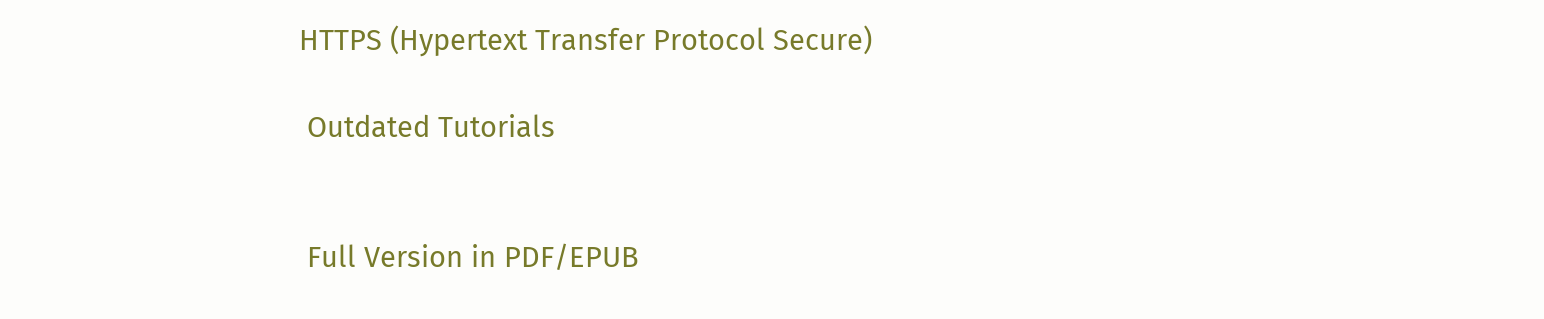HTTPS (Hypertext Transfer Protocol Secure)

 Outdated Tutorials


 Full Version in PDF/EPUB